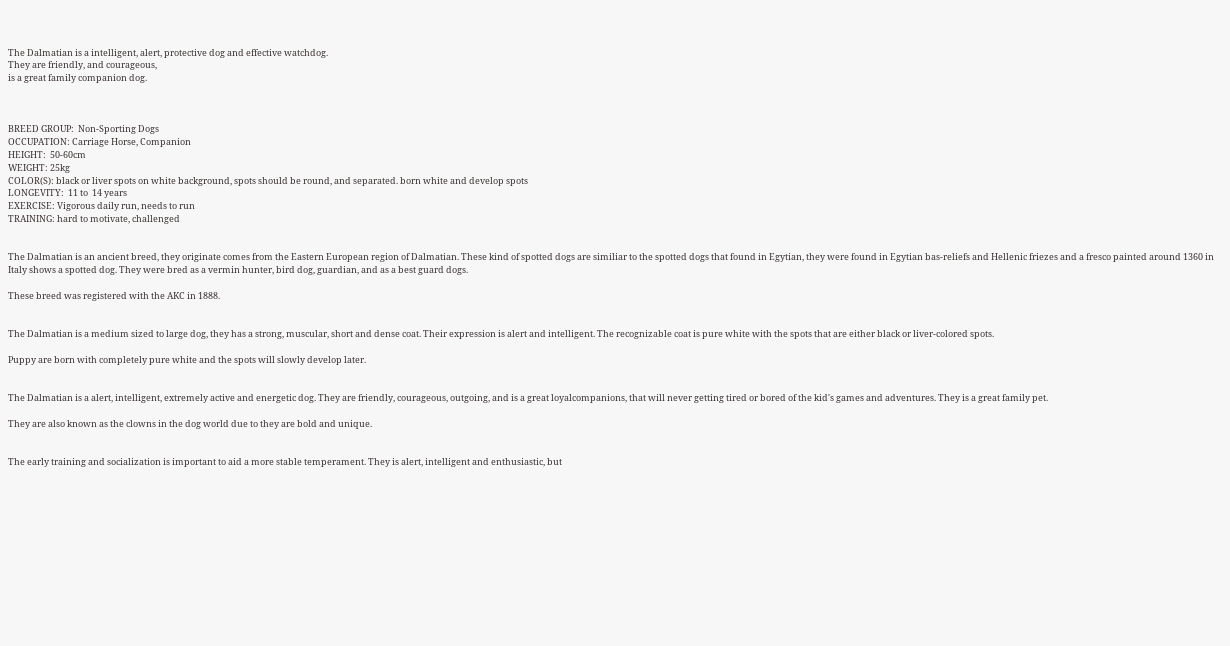The Dalmatian is a intelligent, alert, protective dog and effective watchdog.
They are friendly, and courageous,
is a great family companion dog.



BREED GROUP:  Non-Sporting Dogs
OCCUPATION: Carriage Horse, Companion
HEIGHT:  50-60cm
WEIGHT: 25kg
COLOR(S): black or liver spots on white background, spots should be round, and separated. born white and develop spots
LONGEVITY:  11 to  14 years
EXERCISE: Vigorous daily run, needs to run
TRAINING: hard to motivate, challenged


The Dalmatian is an ancient breed, they originate comes from the Eastern European region of Dalmatian. These kind of spotted dogs are similiar to the spotted dogs that found in Egytian, they were found in Egytian bas-reliefs and Hellenic friezes and a fresco painted around 1360 in Italy shows a spotted dog. They were bred as a vermin hunter, bird dog, guardian, and as a best guard dogs.

These breed was registered with the AKC in 1888.


The Dalmatian is a medium sized to large dog, they has a strong, muscular, short and dense coat. Their expression is alert and intelligent. The recognizable coat is pure white with the spots that are either black or liver-colored spots.

Puppy are born with completely pure white and the spots will slowly develop later.


The Dalmatian is a alert, intelligent, extremely active and energetic dog. They are friendly, courageous, outgoing, and is a great loyalcompanions, that will never getting tired or bored of the kid's games and adventures. They is a great family pet.

They are also known as the clowns in the dog world due to they are bold and unique.


The early training and socialization is important to aid a more stable temperament. They is alert, intelligent and enthusiastic, but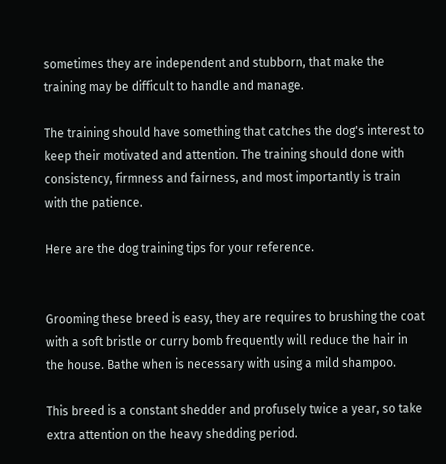sometimes they are independent and stubborn, that make the training may be difficult to handle and manage.

The training should have something that catches the dog's interest to keep their motivated and attention. The training should done with consistency, firmness and fairness, and most importantly is train with the patience.

Here are the dog training tips for your reference.


Grooming these breed is easy, they are requires to brushing the coat with a soft bristle or curry bomb frequently will reduce the hair in the house. Bathe when is necessary with using a mild shampoo.

This breed is a constant shedder and profusely twice a year, so take extra attention on the heavy shedding period.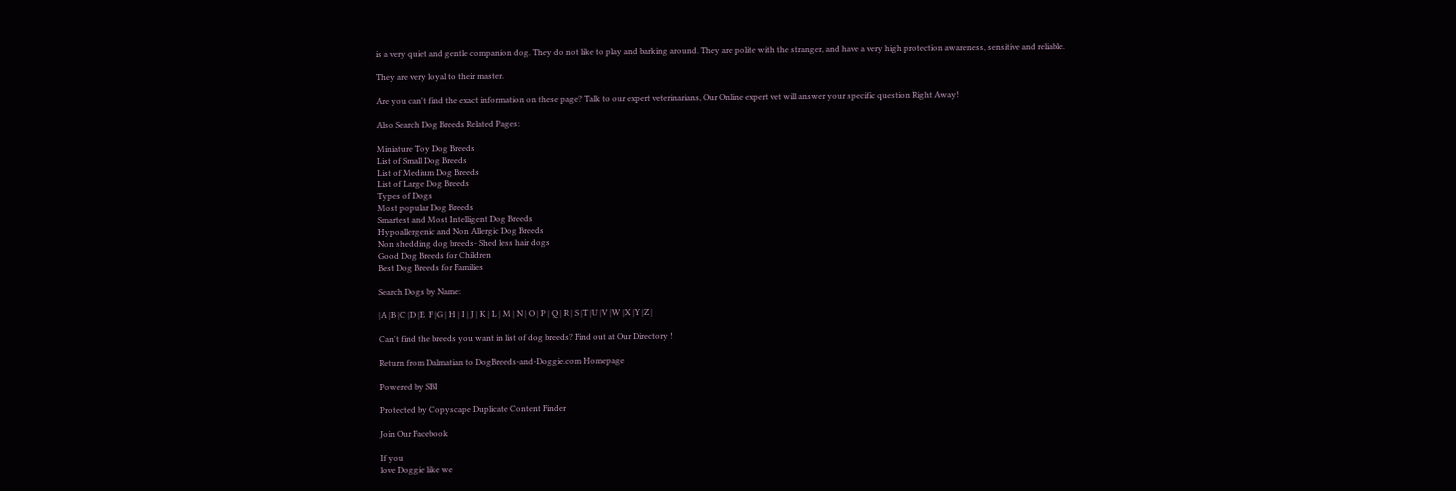is a very quiet and gentle companion dog. They do not like to play and barking around. They are polite with the stranger, and have a very high protection awareness, sensitive and reliable.

They are very loyal to their master.

Are you can't find the exact information on these page? Talk to our expert veterinarians, Our Online expert vet will answer your specific question Right Away!

Also Search Dog Breeds Related Pages:

Miniature Toy Dog Breeds
List of Small Dog Breeds
List of Medium Dog Breeds
List of Large Dog Breeds
Types of Dogs
Most popular Dog Breeds
Smartest and Most Intelligent Dog Breeds
Hypoallergenic and Non Allergic Dog Breeds
Non shedding dog breeds- Shed less hair dogs
Good Dog Breeds for Children
Best Dog Breeds for Families

Search Dogs by Name:

|A |B |C |D |E  F |G | H | I | J | K | L | M | N | O | P | Q | R | S |T |U |V |W |X |Y |Z |

Can't find the breeds you want in list of dog breeds? Find out at Our Directory !

Return from Dalmatian to DogBreeds-and-Doggie.com Homepage

Powered by SBI

Protected by Copyscape Duplicate Content Finder

Join Our Facebook

If you
love Doggie like we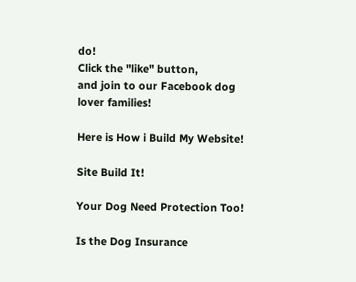do!
Click the "like" button,
and join to our Facebook dog lover families!

Here is How i Build My Website!

Site Build It!

Your Dog Need Protection Too!

Is the Dog Insurance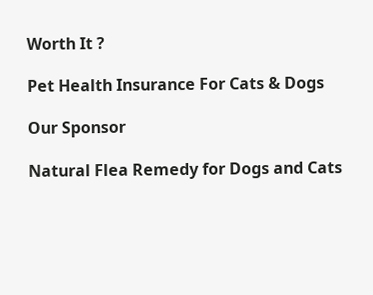Worth It ?

Pet Health Insurance For Cats & Dogs

Our Sponsor

Natural Flea Remedy for Dogs and Cats